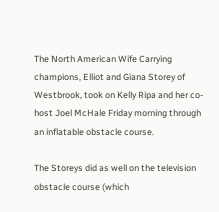The North American Wife Carrying champions, Elliot and Giana Storey of Westbrook, took on Kelly Ripa and her co-host Joel McHale Friday morning through an inflatable obstacle course.

The Storeys did as well on the television obstacle course (which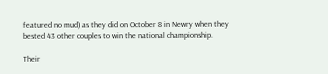featured no mud) as they did on October 8 in Newry when they bested 43 other couples to win the national championship.

Their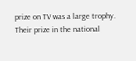prize on TV was a large trophy. Their prize in the national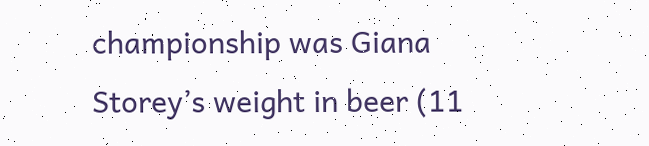championship was Giana Storey’s weight in beer (11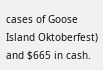cases of Goose Island Oktoberfest) and $665 in cash.